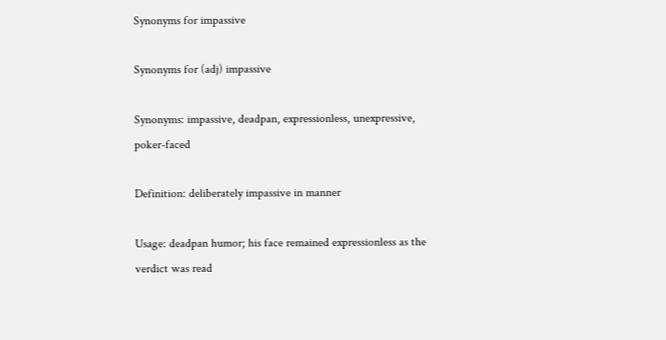Synonyms for impassive

Synonyms for (adj) impassive

Synonyms: impassive, deadpan, expressionless, unexpressive, poker-faced

Definition: deliberately impassive in manner

Usage: deadpan humor; his face remained expressionless as the verdict was read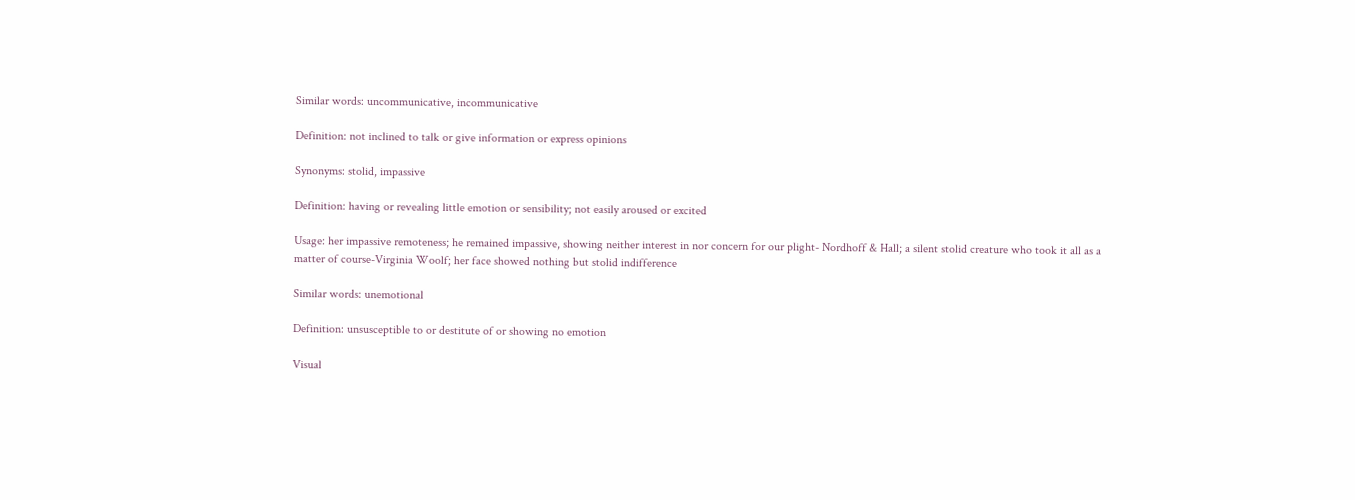Similar words: uncommunicative, incommunicative

Definition: not inclined to talk or give information or express opinions

Synonyms: stolid, impassive

Definition: having or revealing little emotion or sensibility; not easily aroused or excited

Usage: her impassive remoteness; he remained impassive, showing neither interest in nor concern for our plight- Nordhoff & Hall; a silent stolid creature who took it all as a matter of course-Virginia Woolf; her face showed nothing but stolid indifference

Similar words: unemotional

Definition: unsusceptible to or destitute of or showing no emotion

Visual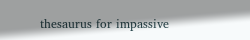thesaurus for impassive